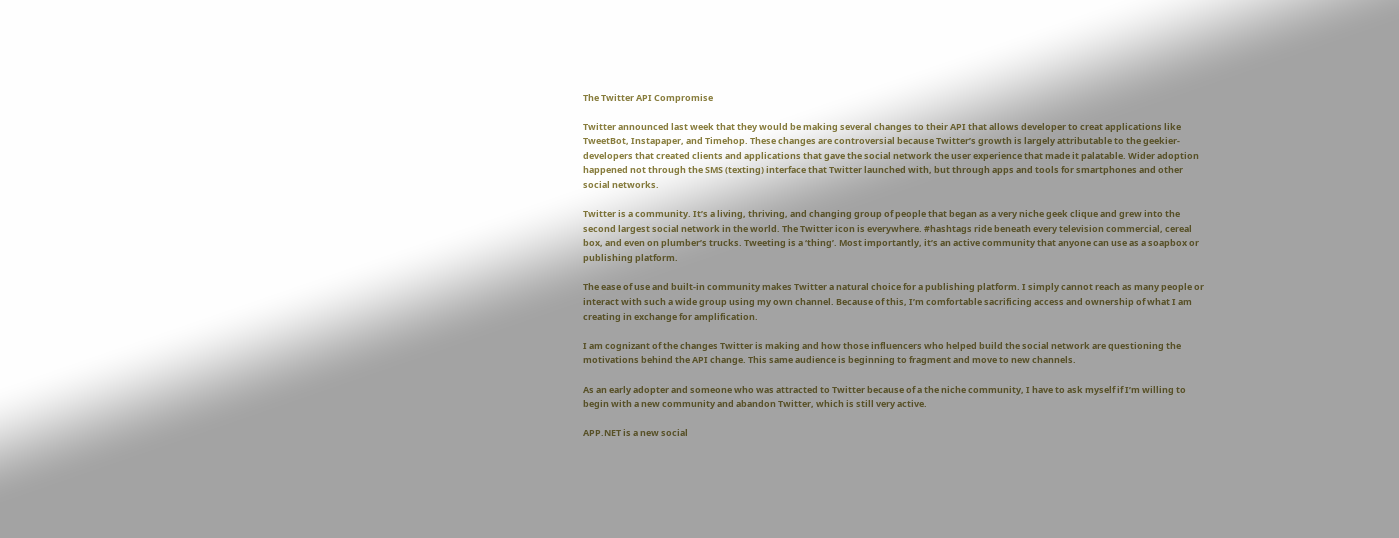The Twitter API Compromise

Twitter announced last week that they would be making several changes to their API that allows developer to creat applications like TweetBot, Instapaper, and Timehop. These changes are controversial because Twitter’s growth is largely attributable to the geekier-developers that created clients and applications that gave the social network the user experience that made it palatable. Wider adoption happened not through the SMS (texting) interface that Twitter launched with, but through apps and tools for smartphones and other social networks.

Twitter is a community. It’s a living, thriving, and changing group of people that began as a very niche geek clique and grew into the second largest social network in the world. The Twitter icon is everywhere. #hashtags ride beneath every television commercial, cereal box, and even on plumber’s trucks. Tweeting is a ‘thing’. Most importantly, it’s an active community that anyone can use as a soapbox or publishing platform.

The ease of use and built-in community makes Twitter a natural choice for a publishing platform. I simply cannot reach as many people or interact with such a wide group using my own channel. Because of this, I’m comfortable sacrificing access and ownership of what I am creating in exchange for amplification.

I am cognizant of the changes Twitter is making and how those influencers who helped build the social network are questioning the motivations behind the API change. This same audience is beginning to fragment and move to new channels.

As an early adopter and someone who was attracted to Twitter because of a the niche community, I have to ask myself if I’m willing to begin with a new community and abandon Twitter, which is still very active.

APP.NET is a new social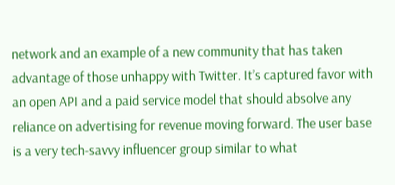network and an example of a new community that has taken advantage of those unhappy with Twitter. It’s captured favor with an open API and a paid service model that should absolve any reliance on advertising for revenue moving forward. The user base is a very tech-savvy influencer group similar to what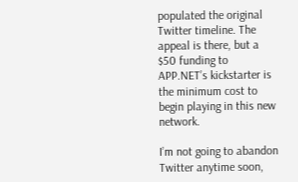populated the original Twitter timeline. The appeal is there, but a $50 funding to APP.NET’s kickstarter is the minimum cost to begin playing in this new network.

I’m not going to abandon Twitter anytime soon,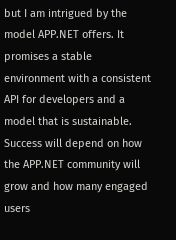but I am intrigued by the model APP.NET offers. It promises a stable environment with a consistent API for developers and a model that is sustainable. Success will depend on how the APP.NET community will grow and how many engaged users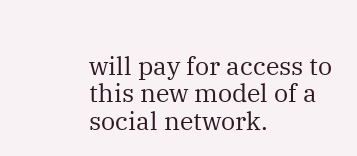will pay for access to this new model of a social network.